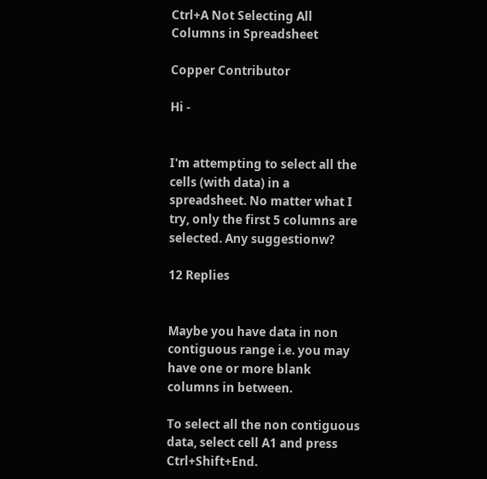Ctrl+A Not Selecting All Columns in Spreadsheet

Copper Contributor

Hi -


I'm attempting to select all the cells (with data) in a spreadsheet. No matter what I try, only the first 5 columns are selected. Any suggestionw?

12 Replies


Maybe you have data in non contiguous range i.e. you may have one or more blank columns in between.

To select all the non contiguous data, select cell A1 and press Ctrl+Shift+End.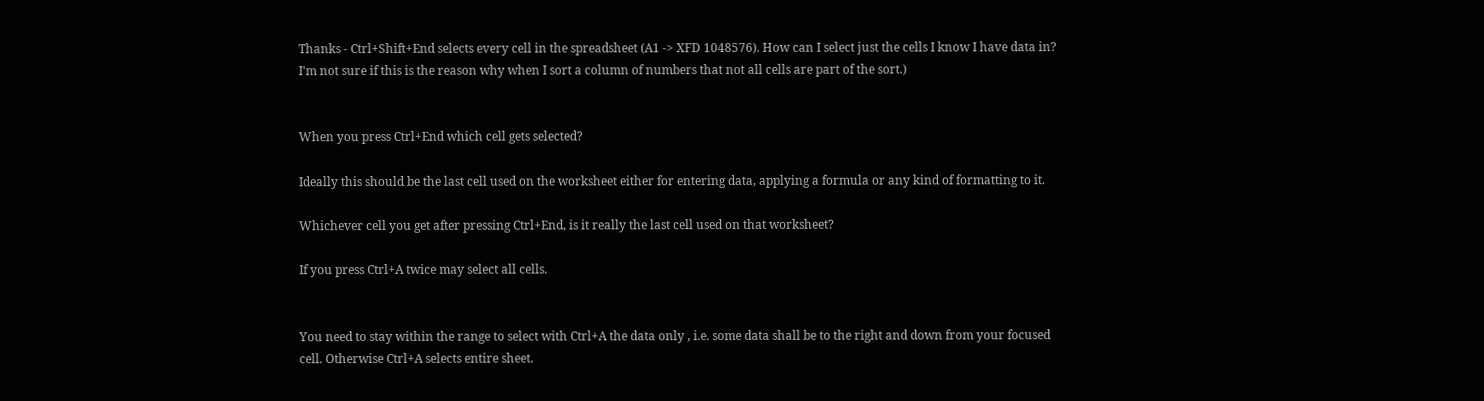Thanks - Ctrl+Shift+End selects every cell in the spreadsheet (A1 -> XFD 1048576). How can I select just the cells I know I have data in? I'm not sure if this is the reason why when I sort a column of numbers that not all cells are part of the sort.)


When you press Ctrl+End which cell gets selected?

Ideally this should be the last cell used on the worksheet either for entering data, applying a formula or any kind of formatting to it.

Whichever cell you get after pressing Ctrl+End, is it really the last cell used on that worksheet?

If you press Ctrl+A twice may select all cells.


You need to stay within the range to select with Ctrl+A the data only , i.e. some data shall be to the right and down from your focused cell. Otherwise Ctrl+A selects entire sheet.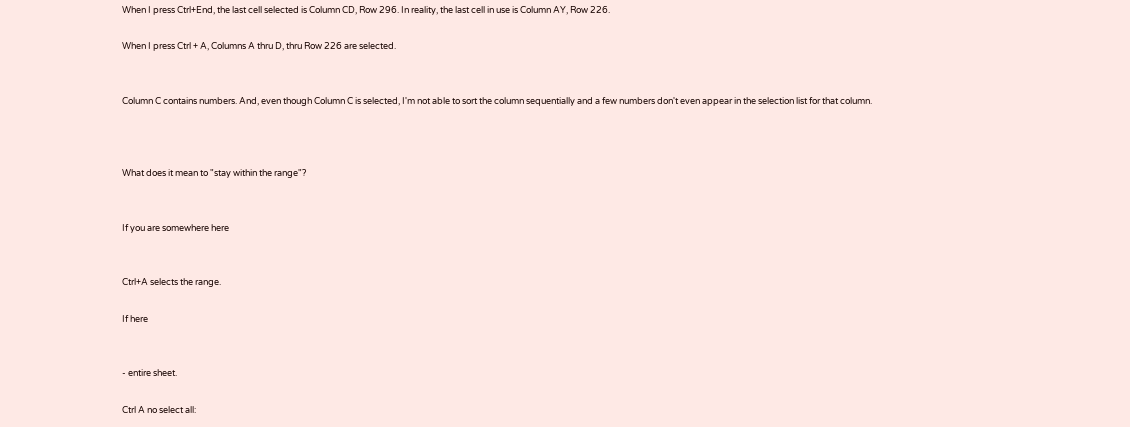When I press Ctrl+End, the last cell selected is Column CD, Row 296. In reality, the last cell in use is Column AY, Row 226.

When I press Ctrl + A, Columns A thru D, thru Row 226 are selected.


Column C contains numbers. And, even though Column C is selected, I'm not able to sort the column sequentially and a few numbers don't even appear in the selection list for that column.



What does it mean to "stay within the range"?


If you are somewhere here


Ctrl+A selects the range.

If here


- entire sheet.

Ctrl A no select all: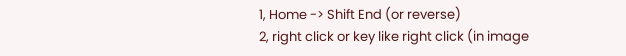1, Home -> Shift End (or reverse)
2, right click or key like right click (in image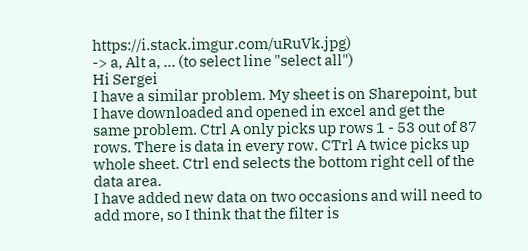https://i.stack.imgur.com/uRuVk.jpg)
-> a, Alt a, ... (to select line "select all")
Hi Sergei
I have a similar problem. My sheet is on Sharepoint, but I have downloaded and opened in excel and get the same problem. Ctrl A only picks up rows 1 - 53 out of 87 rows. There is data in every row. CTrl A twice picks up whole sheet. Ctrl end selects the bottom right cell of the data area.
I have added new data on two occasions and will need to add more, so I think that the filter is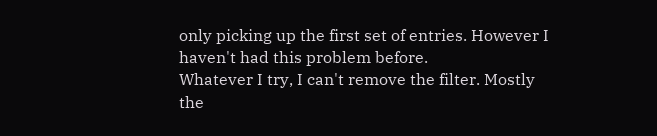only picking up the first set of entries. However I haven't had this problem before.
Whatever I try, I can't remove the filter. Mostly the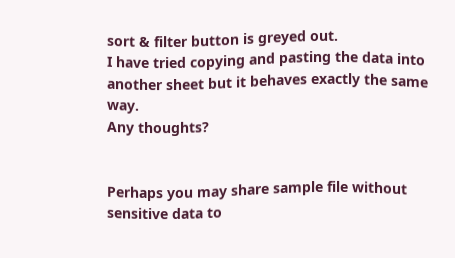sort & filter button is greyed out.
I have tried copying and pasting the data into another sheet but it behaves exactly the same way.
Any thoughts?


Perhaps you may share sample file without sensitive data to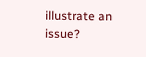illustrate an issue?